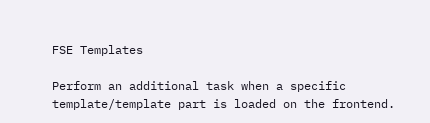FSE Templates

Perform an additional task when a specific template/template part is loaded on the frontend.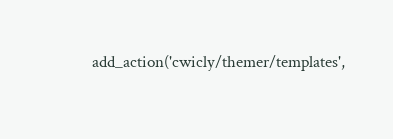add_action('cwicly/themer/templates',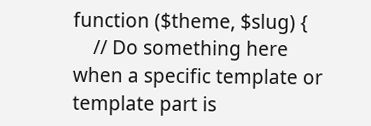function ($theme, $slug) {
    // Do something here when a specific template or template part is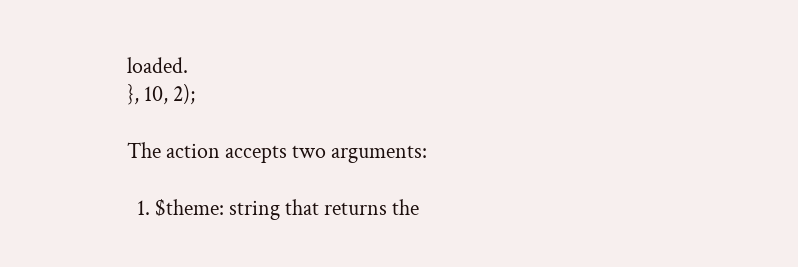loaded.
}, 10, 2);

The action accepts two arguments:

  1. $theme: string that returns the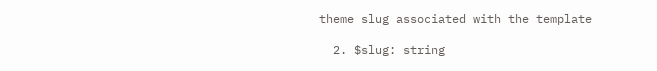theme slug associated with the template

  2. $slug: string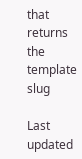that returns the template slug

Last updated